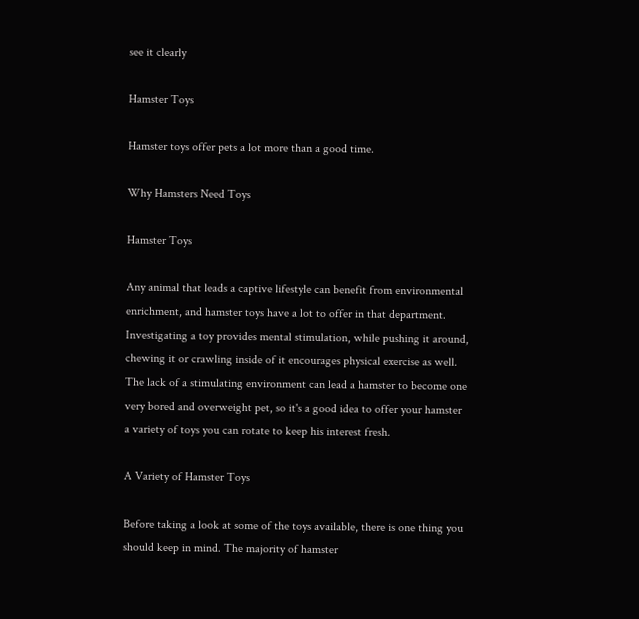see it clearly

Hamster Toys

Hamster toys offer pets a lot more than a good time.

Why Hamsters Need Toys

Hamster Toys

Any animal that leads a captive lifestyle can benefit from environmental enrichment, and hamster toys have a lot to offer in that department. Investigating a toy provides mental stimulation, while pushing it around, chewing it or crawling inside of it encourages physical exercise as well. The lack of a stimulating environment can lead a hamster to become one very bored and overweight pet, so it's a good idea to offer your hamster a variety of toys you can rotate to keep his interest fresh.

A Variety of Hamster Toys

Before taking a look at some of the toys available, there is one thing you should keep in mind. The majority of hamster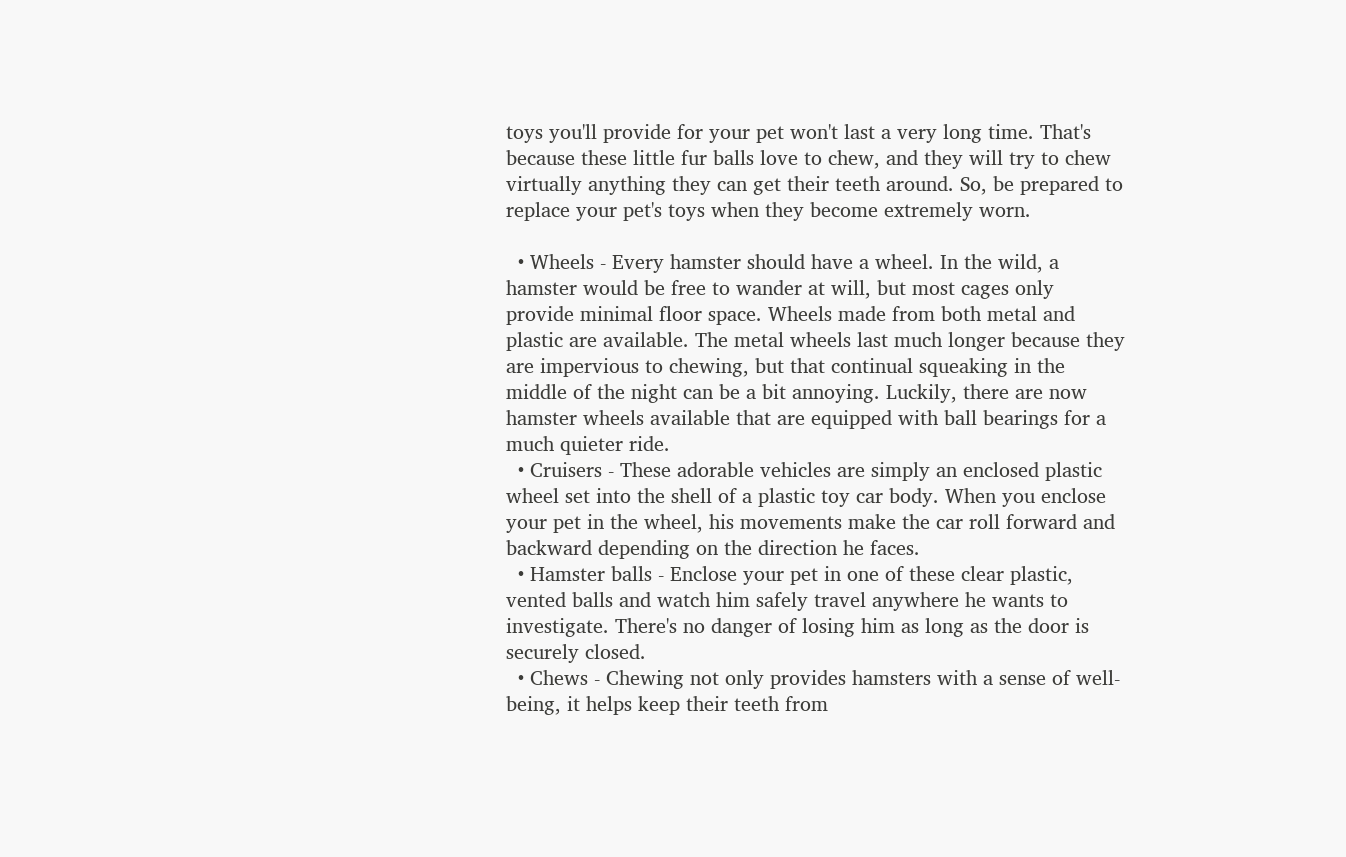toys you'll provide for your pet won't last a very long time. That's because these little fur balls love to chew, and they will try to chew virtually anything they can get their teeth around. So, be prepared to replace your pet's toys when they become extremely worn.

  • Wheels - Every hamster should have a wheel. In the wild, a hamster would be free to wander at will, but most cages only provide minimal floor space. Wheels made from both metal and plastic are available. The metal wheels last much longer because they are impervious to chewing, but that continual squeaking in the middle of the night can be a bit annoying. Luckily, there are now hamster wheels available that are equipped with ball bearings for a much quieter ride.
  • Cruisers - These adorable vehicles are simply an enclosed plastic wheel set into the shell of a plastic toy car body. When you enclose your pet in the wheel, his movements make the car roll forward and backward depending on the direction he faces.
  • Hamster balls - Enclose your pet in one of these clear plastic, vented balls and watch him safely travel anywhere he wants to investigate. There's no danger of losing him as long as the door is securely closed.
  • Chews - Chewing not only provides hamsters with a sense of well-being, it helps keep their teeth from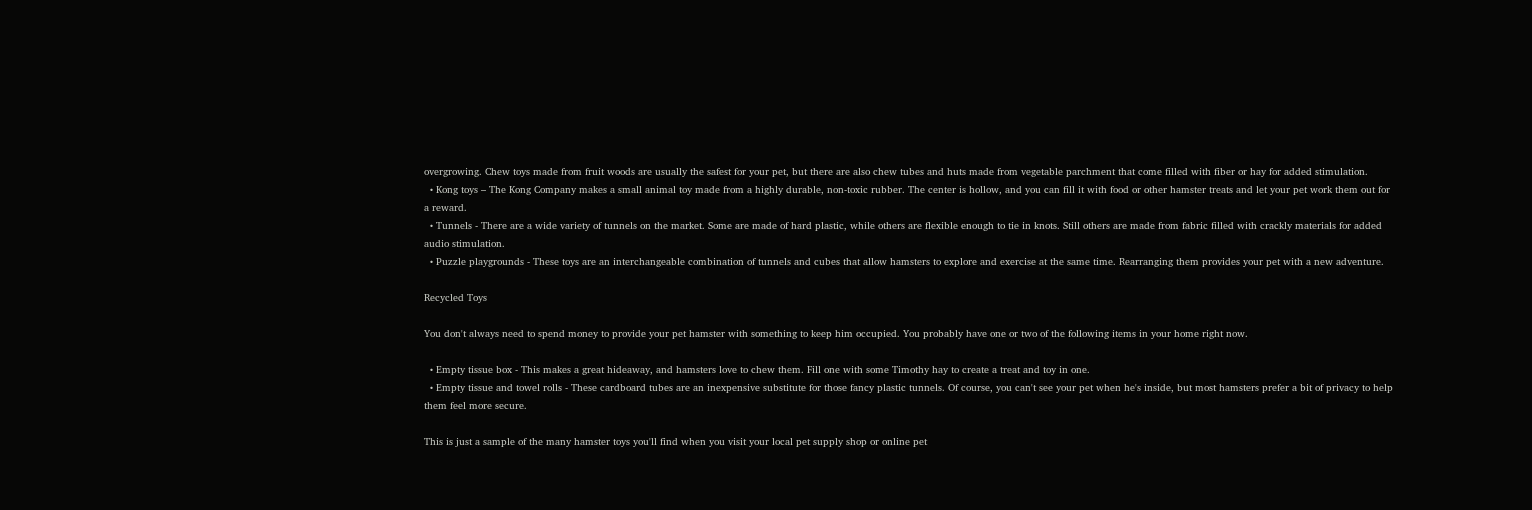overgrowing. Chew toys made from fruit woods are usually the safest for your pet, but there are also chew tubes and huts made from vegetable parchment that come filled with fiber or hay for added stimulation.
  • Kong toys – The Kong Company makes a small animal toy made from a highly durable, non-toxic rubber. The center is hollow, and you can fill it with food or other hamster treats and let your pet work them out for a reward.
  • Tunnels - There are a wide variety of tunnels on the market. Some are made of hard plastic, while others are flexible enough to tie in knots. Still others are made from fabric filled with crackly materials for added audio stimulation.
  • Puzzle playgrounds - These toys are an interchangeable combination of tunnels and cubes that allow hamsters to explore and exercise at the same time. Rearranging them provides your pet with a new adventure.

Recycled Toys

You don't always need to spend money to provide your pet hamster with something to keep him occupied. You probably have one or two of the following items in your home right now.

  • Empty tissue box - This makes a great hideaway, and hamsters love to chew them. Fill one with some Timothy hay to create a treat and toy in one.
  • Empty tissue and towel rolls - These cardboard tubes are an inexpensive substitute for those fancy plastic tunnels. Of course, you can't see your pet when he's inside, but most hamsters prefer a bit of privacy to help them feel more secure.

This is just a sample of the many hamster toys you'll find when you visit your local pet supply shop or online pet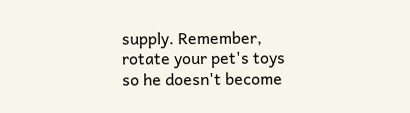supply. Remember, rotate your pet's toys so he doesn't become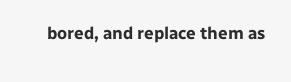bored, and replace them as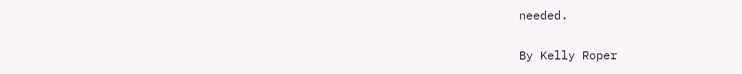needed.

By Kelly Roper